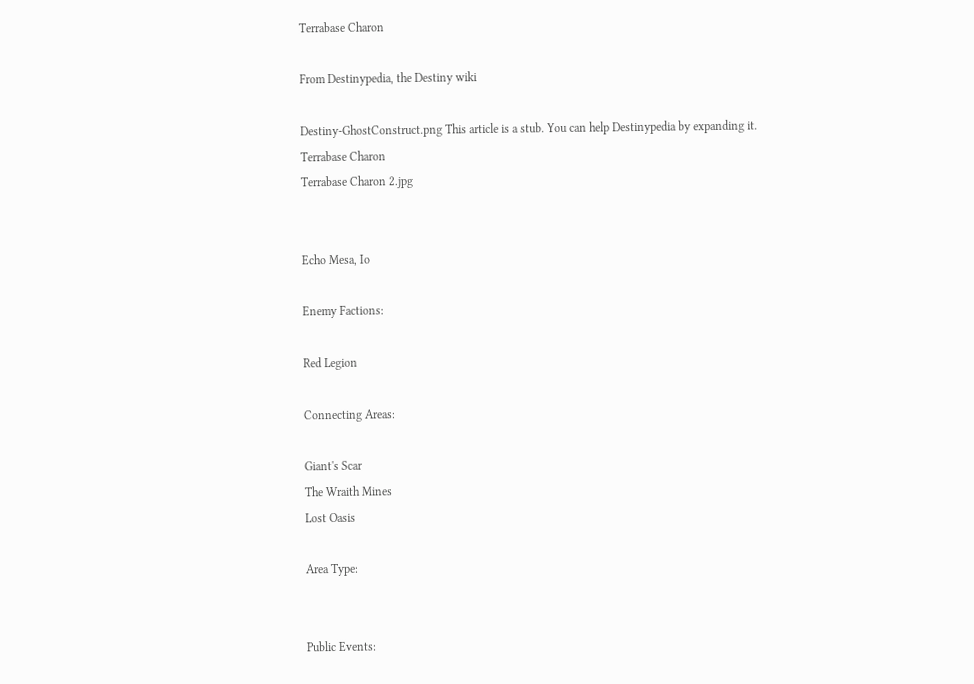Terrabase Charon

From Destinypedia, the Destiny wiki

Destiny-GhostConstruct.png This article is a stub. You can help Destinypedia by expanding it.
Terrabase Charon
Terrabase Charon 2.jpg


Echo Mesa, Io

Enemy Factions:

Red Legion

Connecting Areas:

Giant's Scar
The Wraith Mines
Lost Oasis

Area Type:


Public Events: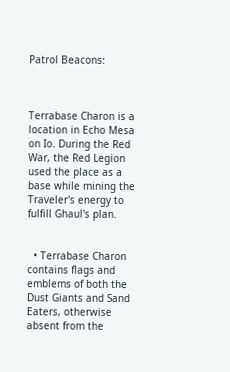Patrol Beacons:



Terrabase Charon is a location in Echo Mesa on Io. During the Red War, the Red Legion used the place as a base while mining the Traveler's energy to fulfill Ghaul's plan.


  • Terrabase Charon contains flags and emblems of both the Dust Giants and Sand Eaters, otherwise absent from the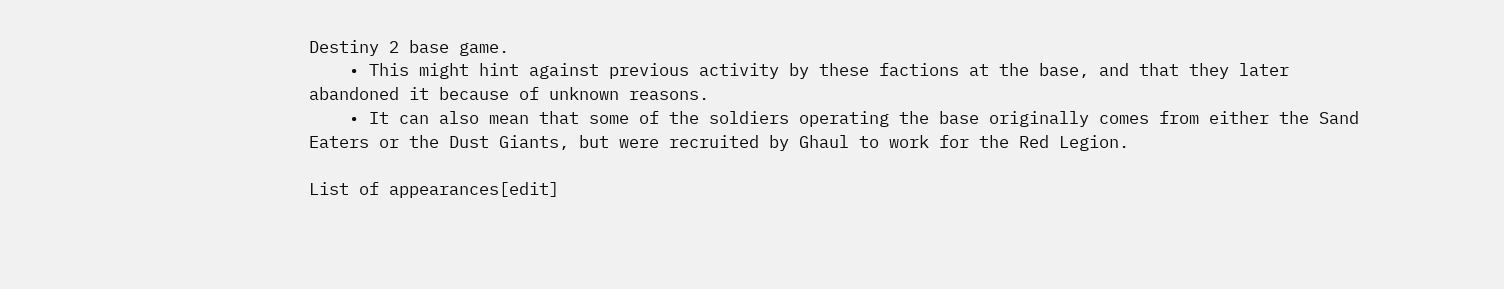Destiny 2 base game.
    • This might hint against previous activity by these factions at the base, and that they later abandoned it because of unknown reasons.
    • It can also mean that some of the soldiers operating the base originally comes from either the Sand Eaters or the Dust Giants, but were recruited by Ghaul to work for the Red Legion.

List of appearances[edit]